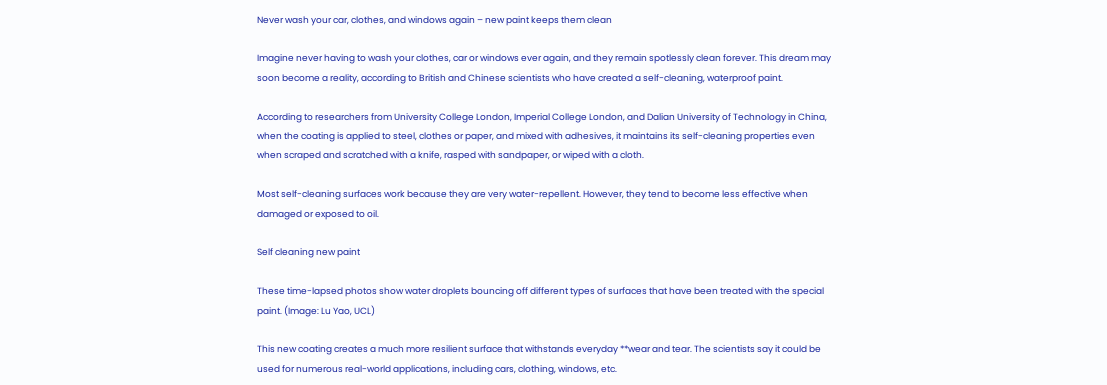Never wash your car, clothes, and windows again – new paint keeps them clean

Imagine never having to wash your clothes, car or windows ever again, and they remain spotlessly clean forever. This dream may soon become a reality, according to British and Chinese scientists who have created a self-cleaning, waterproof paint.

According to researchers from University College London, Imperial College London, and Dalian University of Technology in China, when the coating is applied to steel, clothes or paper, and mixed with adhesives, it maintains its self-cleaning properties even when scraped and scratched with a knife, rasped with sandpaper, or wiped with a cloth.

Most self-cleaning surfaces work because they are very water-repellent. However, they tend to become less effective when damaged or exposed to oil.

Self cleaning new paint

These time-lapsed photos show water droplets bouncing off different types of surfaces that have been treated with the special paint. (Image: Lu Yao, UCL)

This new coating creates a much more resilient surface that withstands everyday **wear and tear. The scientists say it could be used for numerous real-world applications, including cars, clothing, windows, etc.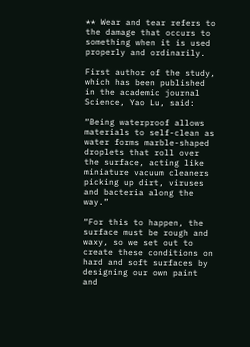** Wear and tear refers to the damage that occurs to something when it is used properly and ordinarily.

First author of the study, which has been published in the academic journal Science, Yao Lu, said:

“Being waterproof allows materials to self-clean as water forms marble-shaped droplets that roll over the surface, acting like miniature vacuum cleaners picking up dirt, viruses and bacteria along the way.”

“For this to happen, the surface must be rough and waxy, so we set out to create these conditions on hard and soft surfaces by designing our own paint and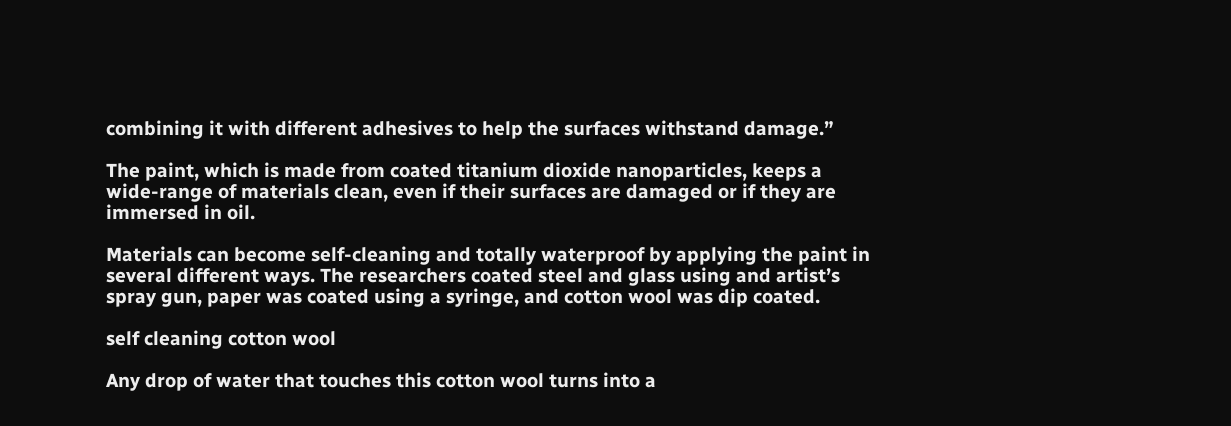combining it with different adhesives to help the surfaces withstand damage.”

The paint, which is made from coated titanium dioxide nanoparticles, keeps a wide-range of materials clean, even if their surfaces are damaged or if they are immersed in oil.

Materials can become self-cleaning and totally waterproof by applying the paint in several different ways. The researchers coated steel and glass using and artist’s spray gun, paper was coated using a syringe, and cotton wool was dip coated.

self cleaning cotton wool

Any drop of water that touches this cotton wool turns into a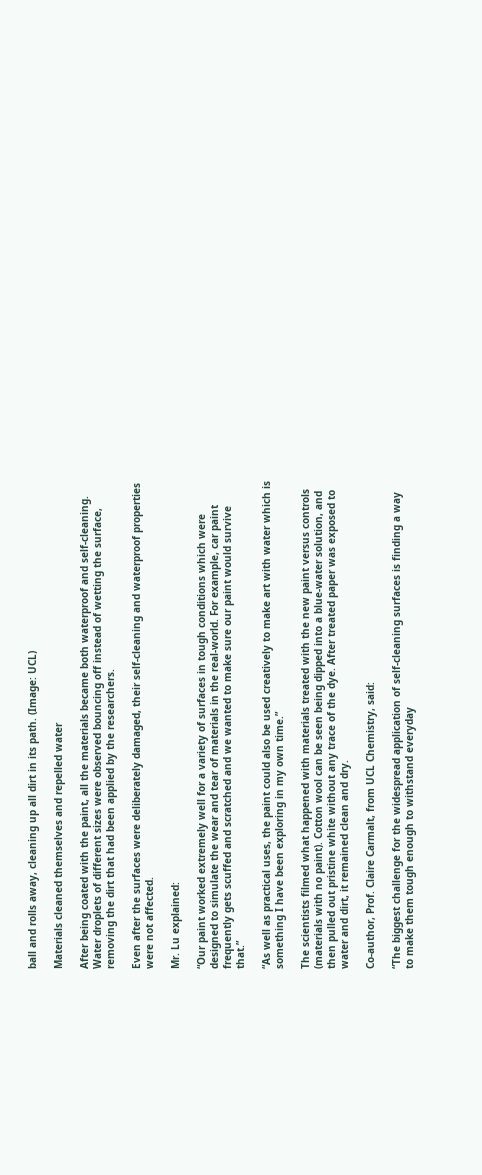ball and rolls away, cleaning up all dirt in its path. (Image: UCL)

Materials cleaned themselves and repelled water

After being coated with the paint, all the materials became both waterproof and self-cleaning. Water droplets of different sizes were observed bouncing off instead of wetting the surface, removing the dirt that had been applied by the researchers.

Even after the surfaces were deliberately damaged, their self-cleaning and waterproof properties were not affected.

Mr. Lu explained:

“Our paint worked extremely well for a variety of surfaces in tough conditions which were designed to simulate the wear and tear of materials in the real-world. For example, car paint frequently gets scuffed and scratched and we wanted to make sure our paint would survive that.”

“As well as practical uses, the paint could also be used creatively to make art with water which is something I have been exploring in my own time.”

The scientists filmed what happened with materials treated with the new paint versus controls (materials with no paint). Cotton wool can be seen being dipped into a blue-water solution, and then pulled out pristine white without any trace of the dye. After treated paper was exposed to water and dirt, it remained clean and dry.

Co-author, Prof. Claire Carmalt, from UCL Chemistry, said:

“The biggest challenge for the widespread application of self-cleaning surfaces is finding a way to make them tough enough to withstand everyday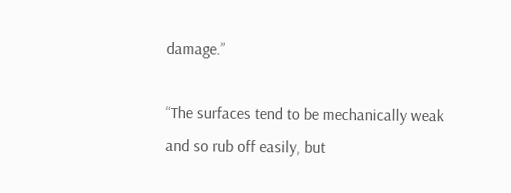damage.”

“The surfaces tend to be mechanically weak and so rub off easily, but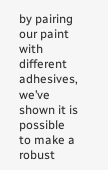by pairing our paint with different adhesives, we’ve shown it is possible to make a robust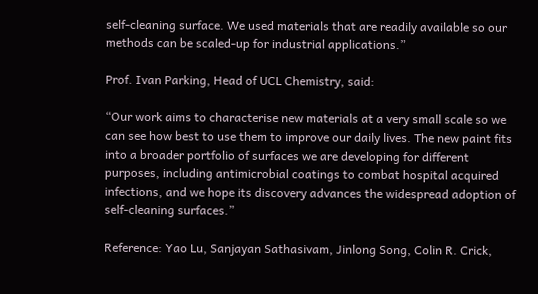self-cleaning surface. We used materials that are readily available so our methods can be scaled-up for industrial applications.”

Prof. Ivan Parking, Head of UCL Chemistry, said:

“Our work aims to characterise new materials at a very small scale so we can see how best to use them to improve our daily lives. The new paint fits into a broader portfolio of surfaces we are developing for different purposes, including antimicrobial coatings to combat hospital acquired infections, and we hope its discovery advances the widespread adoption of self-cleaning surfaces.”

Reference: Yao Lu, Sanjayan Sathasivam, Jinlong Song, Colin R. Crick,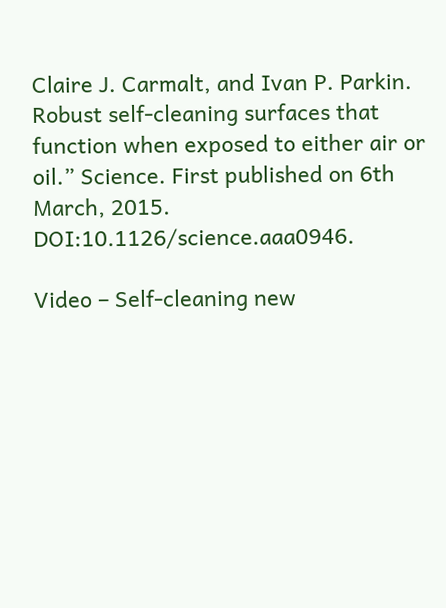Claire J. Carmalt, and Ivan P. Parkin. Robust self-cleaning surfaces that function when exposed to either air or oil.” Science. First published on 6th March, 2015. DOI:10.1126/science.aaa0946.

Video – Self-cleaning new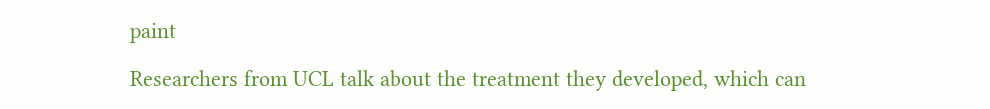paint

Researchers from UCL talk about the treatment they developed, which can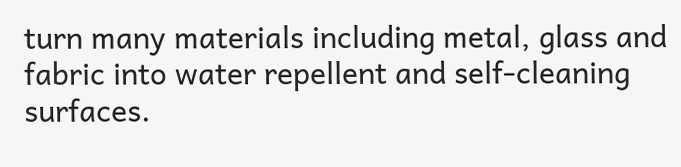turn many materials including metal, glass and fabric into water repellent and self-cleaning surfaces.